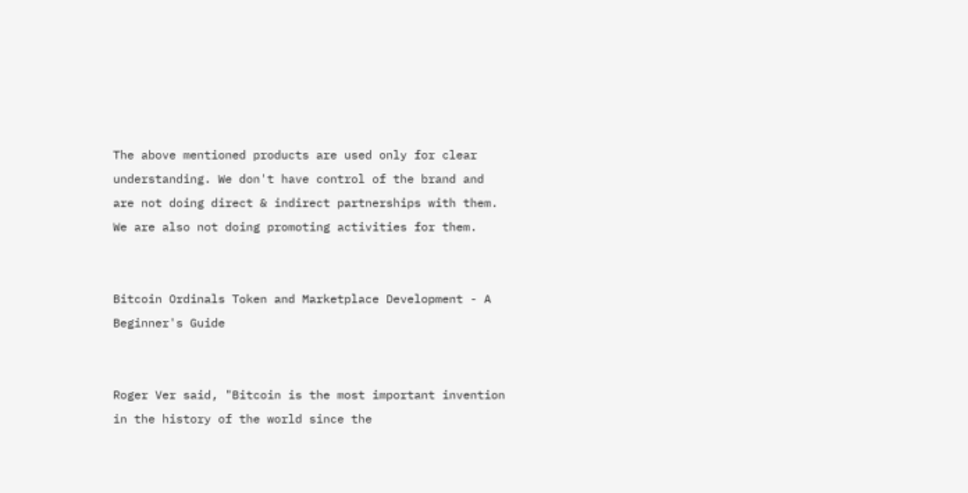The above mentioned products are used only for clear understanding. We don't have control of the brand and are not doing direct & indirect partnerships with them. We are also not doing promoting activities for them.


Bitcoin Ordinals Token and Marketplace Development - A Beginner's Guide


Roger Ver said, "Bitcoin is the most important invention in the history of the world since the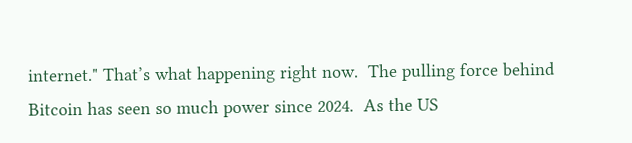internet." That’s what happening right now.  The pulling force behind Bitcoin has seen so much power since 2024.  As the US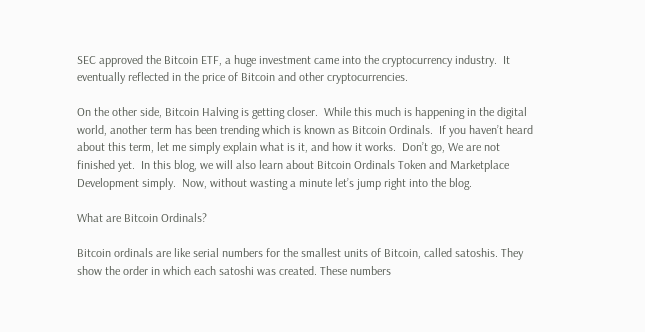SEC approved the Bitcoin ETF, a huge investment came into the cryptocurrency industry.  It eventually reflected in the price of Bitcoin and other cryptocurrencies.

On the other side, Bitcoin Halving is getting closer.  While this much is happening in the digital world, another term has been trending which is known as Bitcoin Ordinals.  If you haven’t heard about this term, let me simply explain what is it, and how it works.  Don’t go, We are not finished yet.  In this blog, we will also learn about Bitcoin Ordinals Token and Marketplace Development simply.  Now, without wasting a minute let’s jump right into the blog.

What are Bitcoin Ordinals?

Bitcoin ordinals are like serial numbers for the smallest units of Bitcoin, called satoshis. They show the order in which each satoshi was created. These numbers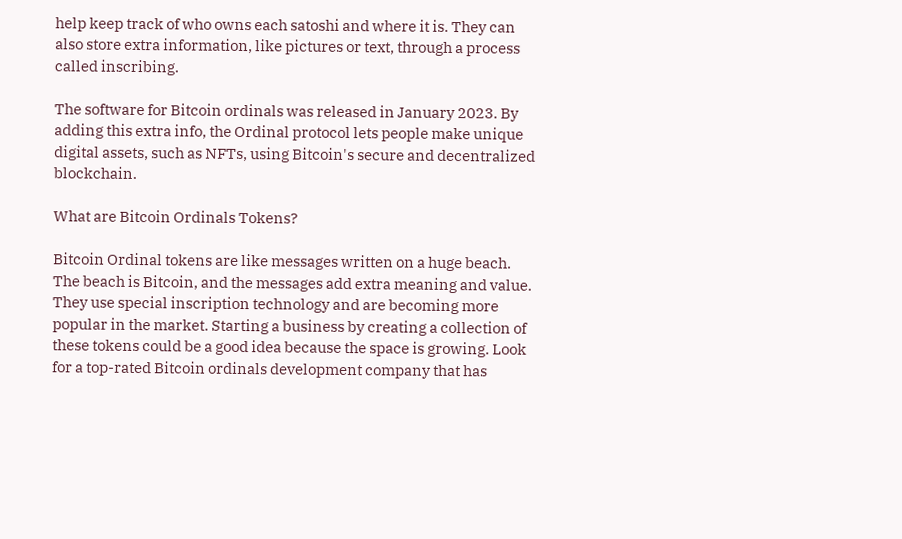help keep track of who owns each satoshi and where it is. They can also store extra information, like pictures or text, through a process called inscribing.

The software for Bitcoin ordinals was released in January 2023. By adding this extra info, the Ordinal protocol lets people make unique digital assets, such as NFTs, using Bitcoin's secure and decentralized blockchain.

What are Bitcoin Ordinals Tokens?

Bitcoin Ordinal tokens are like messages written on a huge beach. The beach is Bitcoin, and the messages add extra meaning and value.  They use special inscription technology and are becoming more popular in the market. Starting a business by creating a collection of these tokens could be a good idea because the space is growing. Look for a top-rated Bitcoin ordinals development company that has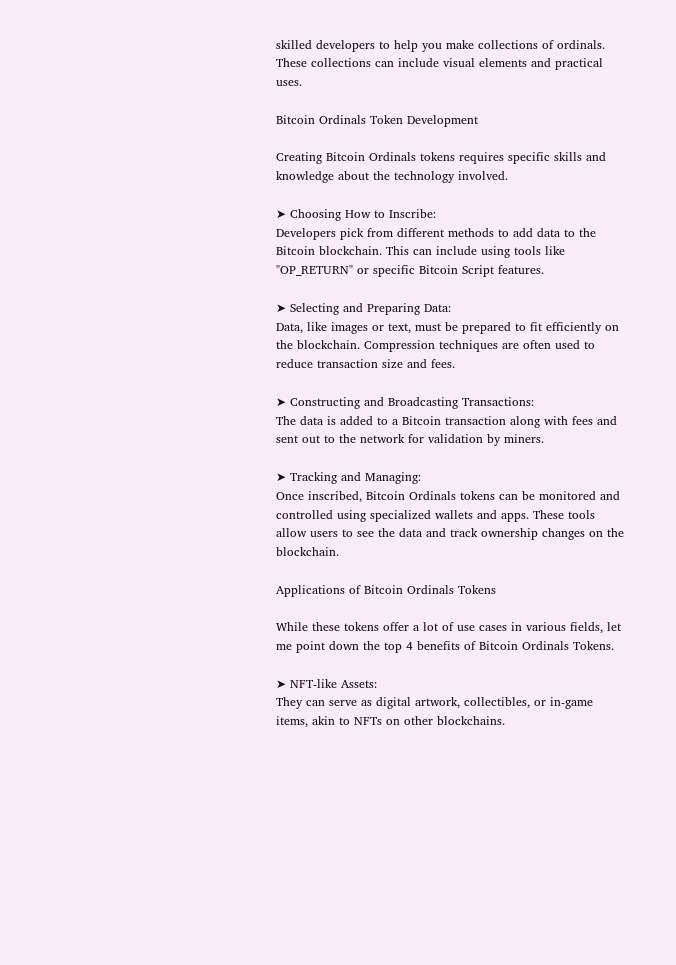skilled developers to help you make collections of ordinals. These collections can include visual elements and practical uses.

Bitcoin Ordinals Token Development

Creating Bitcoin Ordinals tokens requires specific skills and knowledge about the technology involved.

➤ Choosing How to Inscribe:
Developers pick from different methods to add data to the Bitcoin blockchain. This can include using tools like "OP_RETURN" or specific Bitcoin Script features.

➤ Selecting and Preparing Data:
Data, like images or text, must be prepared to fit efficiently on the blockchain. Compression techniques are often used to reduce transaction size and fees.

➤ Constructing and Broadcasting Transactions:
The data is added to a Bitcoin transaction along with fees and sent out to the network for validation by miners.

➤ Tracking and Managing:
Once inscribed, Bitcoin Ordinals tokens can be monitored and controlled using specialized wallets and apps. These tools allow users to see the data and track ownership changes on the blockchain.

Applications of Bitcoin Ordinals Tokens

While these tokens offer a lot of use cases in various fields, let me point down the top 4 benefits of Bitcoin Ordinals Tokens.

➤ NFT-like Assets:
They can serve as digital artwork, collectibles, or in-game items, akin to NFTs on other blockchains.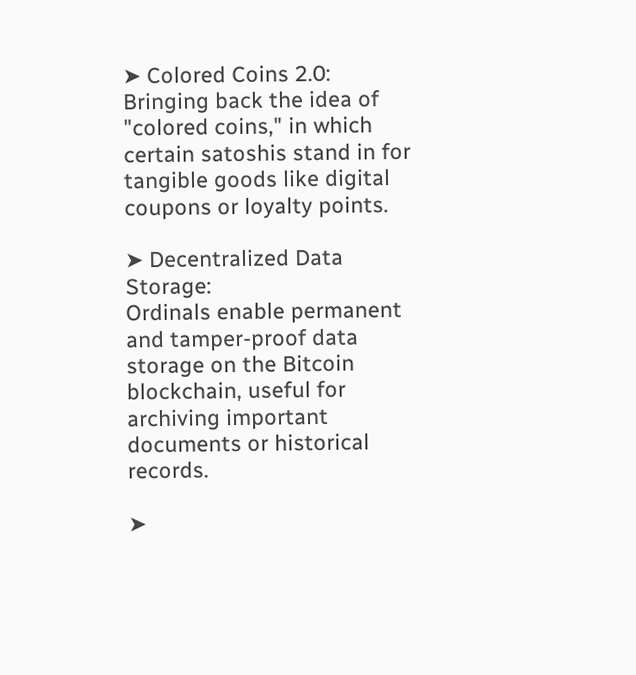➤ Colored Coins 2.0:
Bringing back the idea of "colored coins," in which certain satoshis stand in for tangible goods like digital coupons or loyalty points.

➤ Decentralized Data Storage:
Ordinals enable permanent and tamper-proof data storage on the Bitcoin blockchain, useful for archiving important documents or historical records.

➤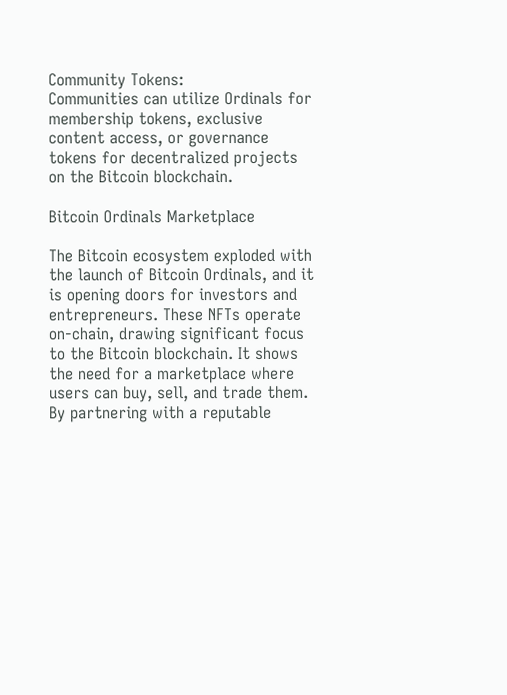Community Tokens:
Communities can utilize Ordinals for membership tokens, exclusive content access, or governance tokens for decentralized projects on the Bitcoin blockchain.

Bitcoin Ordinals Marketplace

The Bitcoin ecosystem exploded with the launch of Bitcoin Ordinals, and it is opening doors for investors and entrepreneurs. These NFTs operate on-chain, drawing significant focus to the Bitcoin blockchain. It shows the need for a marketplace where users can buy, sell, and trade them. By partnering with a reputable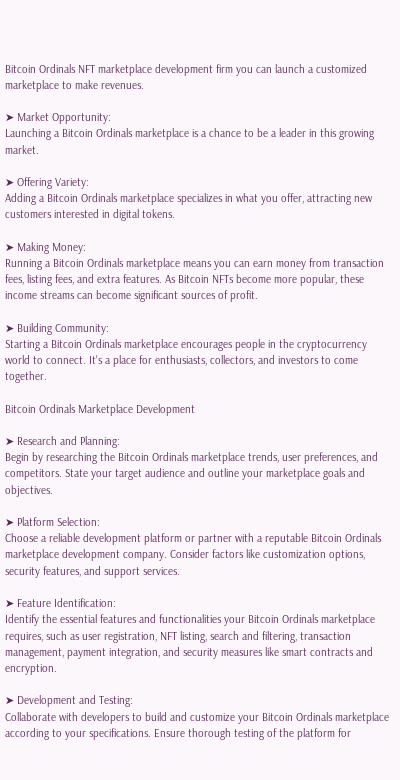Bitcoin Ordinals NFT marketplace development firm you can launch a customized marketplace to make revenues.

➤ Market Opportunity:
Launching a Bitcoin Ordinals marketplace is a chance to be a leader in this growing market.

➤ Offering Variety:
Adding a Bitcoin Ordinals marketplace specializes in what you offer, attracting new customers interested in digital tokens.

➤ Making Money:
Running a Bitcoin Ordinals marketplace means you can earn money from transaction fees, listing fees, and extra features. As Bitcoin NFTs become more popular, these income streams can become significant sources of profit.

➤ Building Community:
Starting a Bitcoin Ordinals marketplace encourages people in the cryptocurrency world to connect. It's a place for enthusiasts, collectors, and investors to come together.

Bitcoin Ordinals Marketplace Development

➤ Research and Planning:
Begin by researching the Bitcoin Ordinals marketplace trends, user preferences, and competitors. State your target audience and outline your marketplace goals and objectives.

➤ Platform Selection:
Choose a reliable development platform or partner with a reputable Bitcoin Ordinals marketplace development company. Consider factors like customization options, security features, and support services.

➤ Feature Identification:
Identify the essential features and functionalities your Bitcoin Ordinals marketplace requires, such as user registration, NFT listing, search and filtering, transaction management, payment integration, and security measures like smart contracts and encryption.

➤ Development and Testing:
Collaborate with developers to build and customize your Bitcoin Ordinals marketplace according to your specifications. Ensure thorough testing of the platform for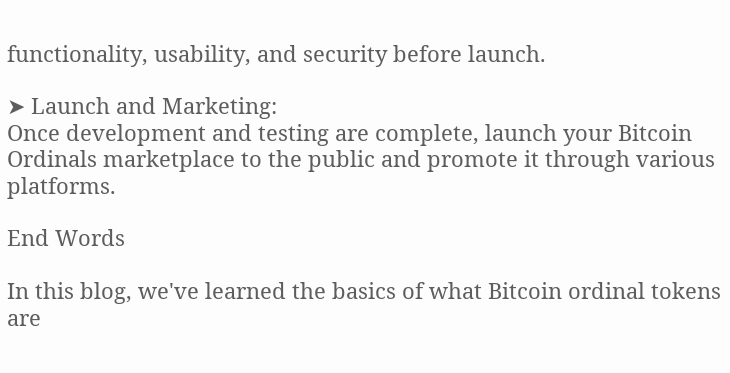functionality, usability, and security before launch.

➤ Launch and Marketing:
Once development and testing are complete, launch your Bitcoin Ordinals marketplace to the public and promote it through various platforms.

End Words

In this blog, we've learned the basics of what Bitcoin ordinal tokens are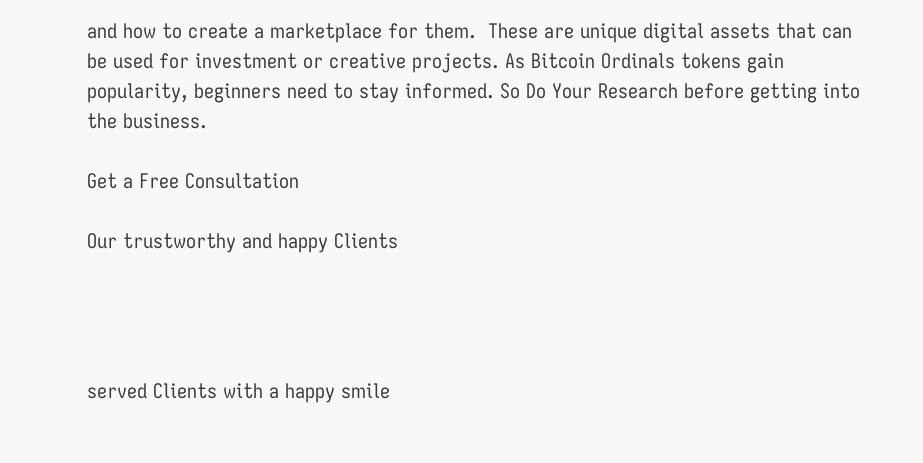and how to create a marketplace for them.  These are unique digital assets that can be used for investment or creative projects. As Bitcoin Ordinals tokens gain popularity, beginners need to stay informed. So Do Your Research before getting into the business.

Get a Free Consultation

Our trustworthy and happy Clients




served Clients with a happy smile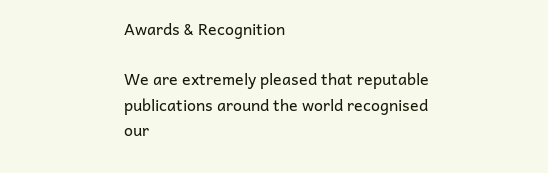Awards & Recognition

We are extremely pleased that reputable publications around the world recognised our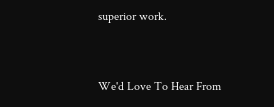superior work.


We'd Love To Hear From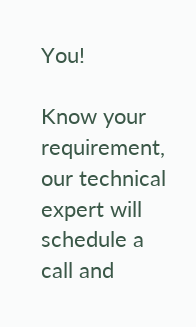You!

Know your requirement, our technical expert will schedule a call and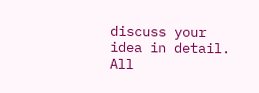discuss your idea in detail. All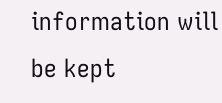information will be kept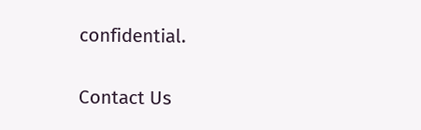confidential.


Contact Us